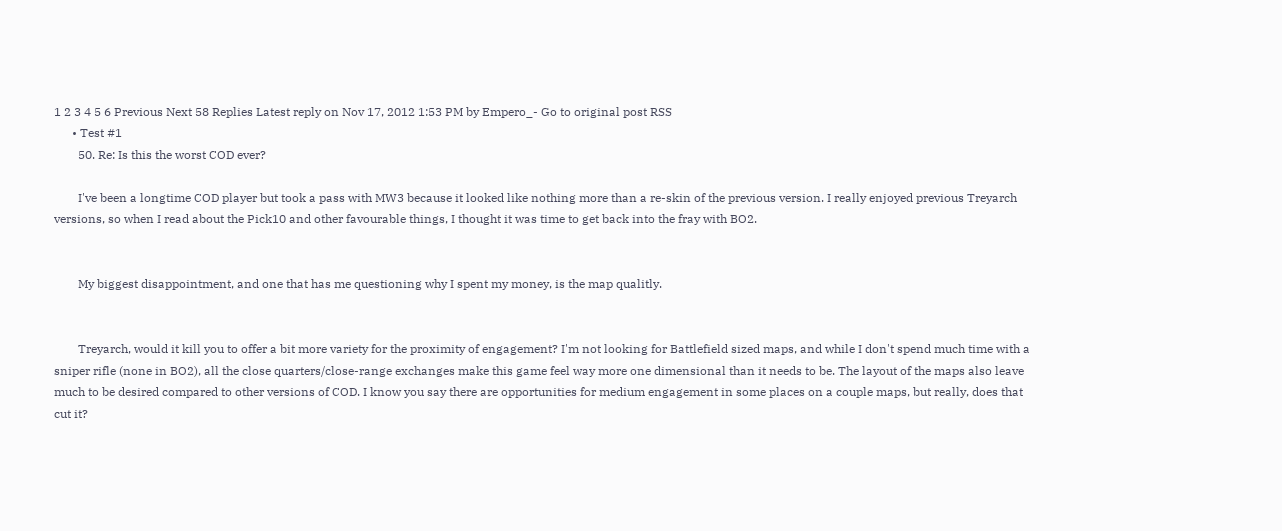1 2 3 4 5 6 Previous Next 58 Replies Latest reply on Nov 17, 2012 1:53 PM by Empero_- Go to original post RSS
      • Test #1
        50. Re: Is this the worst COD ever?

        I've been a longtime COD player but took a pass with MW3 because it looked like nothing more than a re-skin of the previous version. I really enjoyed previous Treyarch versions, so when I read about the Pick10 and other favourable things, I thought it was time to get back into the fray with BO2.


        My biggest disappointment, and one that has me questioning why I spent my money, is the map qualitly.


        Treyarch, would it kill you to offer a bit more variety for the proximity of engagement? I'm not looking for Battlefield sized maps, and while I don't spend much time with a sniper rifle (none in BO2), all the close quarters/close-range exchanges make this game feel way more one dimensional than it needs to be. The layout of the maps also leave much to be desired compared to other versions of COD. I know you say there are opportunities for medium engagement in some places on a couple maps, but really, does that cut it?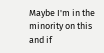Maybe I'm in the minority on this and if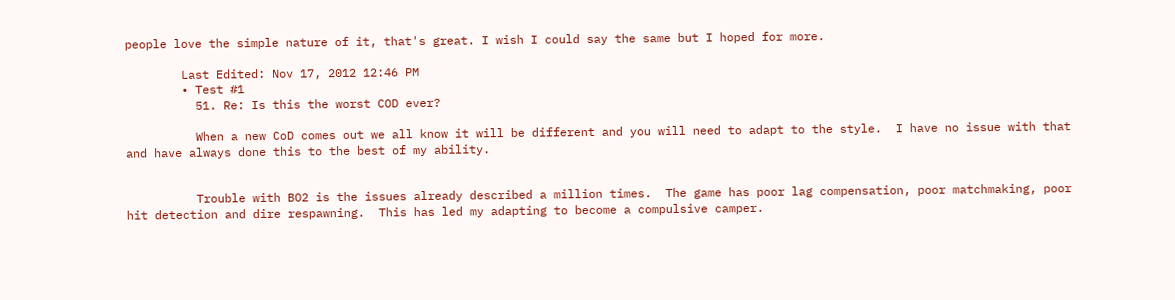people love the simple nature of it, that's great. I wish I could say the same but I hoped for more.

        Last Edited: Nov 17, 2012 12:46 PM
        • Test #1
          51. Re: Is this the worst COD ever?

          When a new CoD comes out we all know it will be different and you will need to adapt to the style.  I have no issue with that and have always done this to the best of my ability.


          Trouble with BO2 is the issues already described a million times.  The game has poor lag compensation, poor matchmaking, poor hit detection and dire respawning.  This has led my adapting to become a compulsive camper.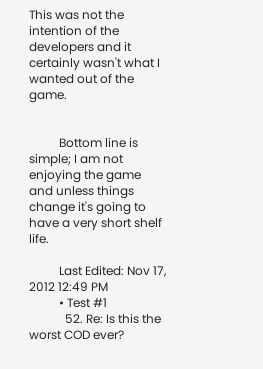This was not the intention of the developers and it certainly wasn't what I wanted out of the game.


          Bottom line is simple; I am not enjoying the game and unless things change it's going to have a very short shelf life.

          Last Edited: Nov 17, 2012 12:49 PM
          • Test #1
            52. Re: Is this the worst COD ever?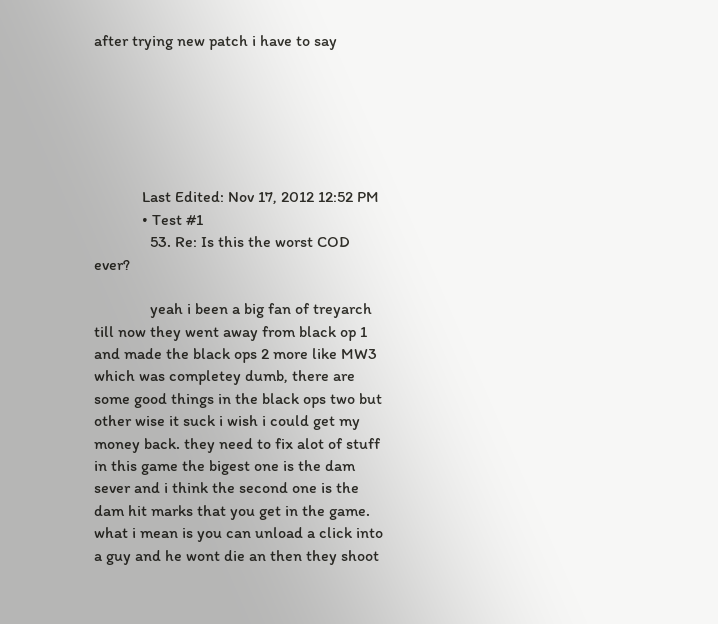after trying new patch i have to say






            Last Edited: Nov 17, 2012 12:52 PM
            • Test #1
              53. Re: Is this the worst COD ever?

              yeah i been a big fan of treyarch till now they went away from black op 1 and made the black ops 2 more like MW3 which was completey dumb, there are some good things in the black ops two but other wise it suck i wish i could get my money back. they need to fix alot of stuff in this game the bigest one is the dam sever and i think the second one is the dam hit marks that you get in the game. what i mean is you can unload a click into a guy and he wont die an then they shoot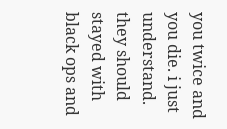you twice and you die. i just understand. they should stayed with black ops and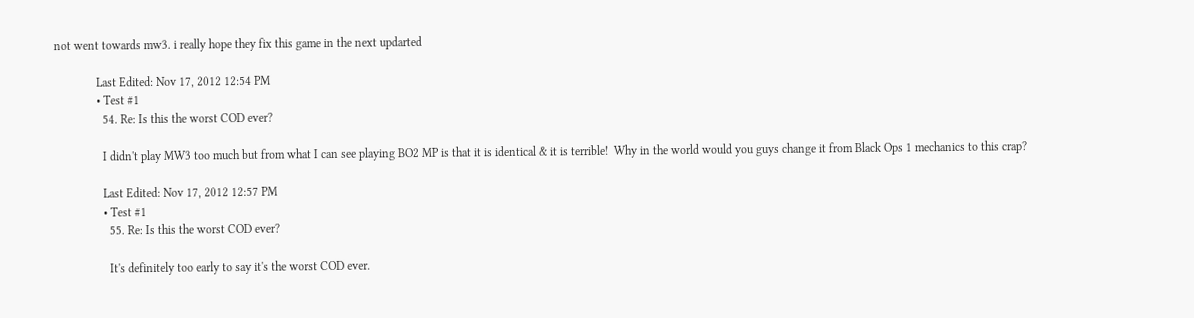not went towards mw3. i really hope they fix this game in the next updarted

              Last Edited: Nov 17, 2012 12:54 PM
              • Test #1
                54. Re: Is this the worst COD ever?

                I didn't play MW3 too much but from what I can see playing BO2 MP is that it is identical & it is terrible!  Why in the world would you guys change it from Black Ops 1 mechanics to this crap?

                Last Edited: Nov 17, 2012 12:57 PM
                • Test #1
                  55. Re: Is this the worst COD ever?

                  It's definitely too early to say it's the worst COD ever.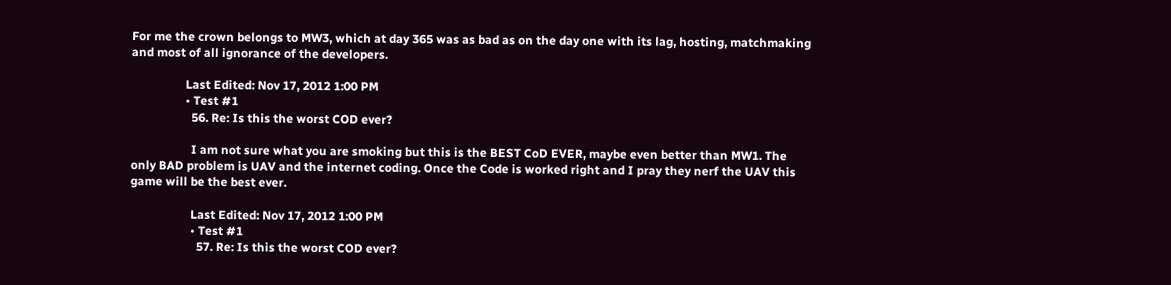For me the crown belongs to MW3, which at day 365 was as bad as on the day one with its lag, hosting, matchmaking and most of all ignorance of the developers.

                  Last Edited: Nov 17, 2012 1:00 PM
                  • Test #1
                    56. Re: Is this the worst COD ever?

                    I am not sure what you are smoking but this is the BEST CoD EVER, maybe even better than MW1. The only BAD problem is UAV and the internet coding. Once the Code is worked right and I pray they nerf the UAV this game will be the best ever.

                    Last Edited: Nov 17, 2012 1:00 PM
                    • Test #1
                      57. Re: Is this the worst COD ever?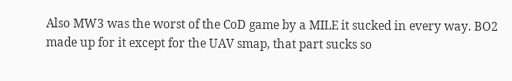Also MW3 was the worst of the CoD game by a MILE it sucked in every way. BO2 made up for it except for the UAV smap, that part sucks so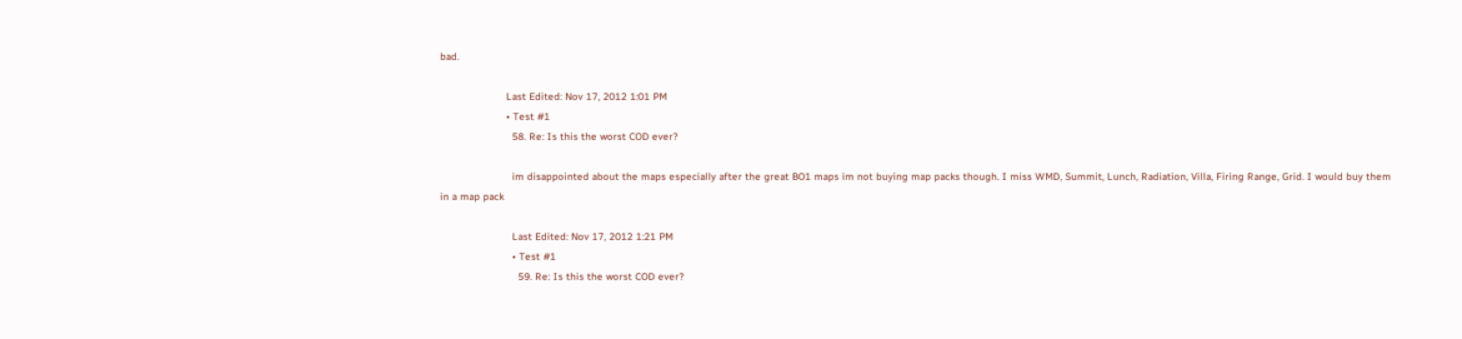bad.

                      Last Edited: Nov 17, 2012 1:01 PM
                      • Test #1
                        58. Re: Is this the worst COD ever?

                        im disappointed about the maps especially after the great BO1 maps im not buying map packs though. I miss WMD, Summit, Lunch, Radiation, Villa, Firing Range, Grid. I would buy them in a map pack

                        Last Edited: Nov 17, 2012 1:21 PM
                        • Test #1
                          59. Re: Is this the worst COD ever?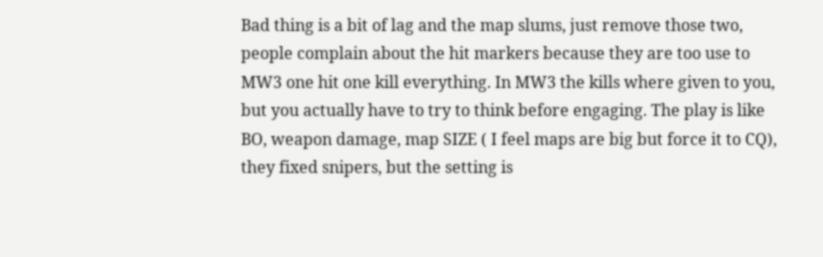Bad thing is a bit of lag and the map slums, just remove those two, people complain about the hit markers because they are too use to MW3 one hit one kill everything. In MW3 the kills where given to you, but you actually have to try to think before engaging. The play is like BO, weapon damage, map SIZE ( I feel maps are big but force it to CQ), they fixed snipers, but the setting is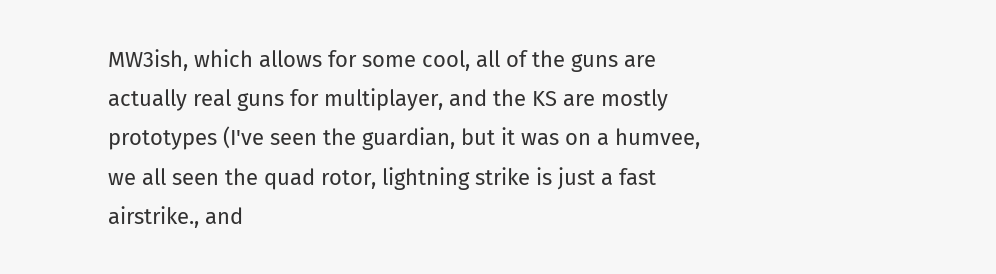MW3ish, which allows for some cool, all of the guns are actually real guns for multiplayer, and the KS are mostly prototypes (I've seen the guardian, but it was on a humvee, we all seen the quad rotor, lightning strike is just a fast airstrike., and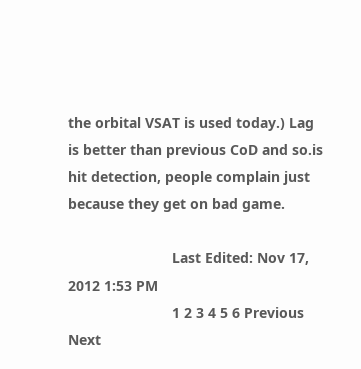the orbital VSAT is used today.) Lag is better than previous CoD and so.is hit detection, people complain just because they get on bad game.

                          Last Edited: Nov 17, 2012 1:53 PM
                          1 2 3 4 5 6 Previous Next